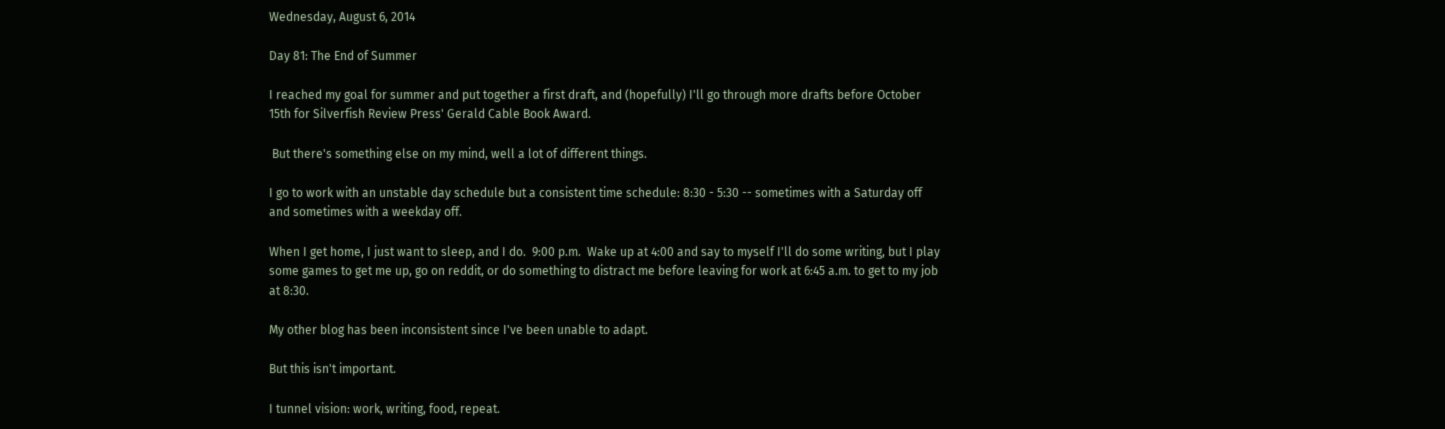Wednesday, August 6, 2014

Day 81: The End of Summer

I reached my goal for summer and put together a first draft, and (hopefully) I'll go through more drafts before October 15th for Silverfish Review Press' Gerald Cable Book Award.

 But there's something else on my mind, well a lot of different things.

I go to work with an unstable day schedule but a consistent time schedule: 8:30 - 5:30 -- sometimes with a Saturday off and sometimes with a weekday off.

When I get home, I just want to sleep, and I do.  9:00 p.m.  Wake up at 4:00 and say to myself I'll do some writing, but I play some games to get me up, go on reddit, or do something to distract me before leaving for work at 6:45 a.m. to get to my job at 8:30.

My other blog has been inconsistent since I've been unable to adapt.

But this isn't important.

I tunnel vision: work, writing, food, repeat.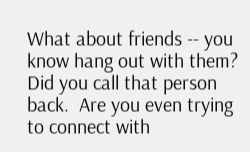What about friends -- you know hang out with them?  Did you call that person back.  Are you even trying to connect with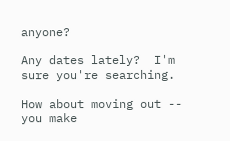anyone?

Any dates lately?  I'm sure you're searching.

How about moving out -- you make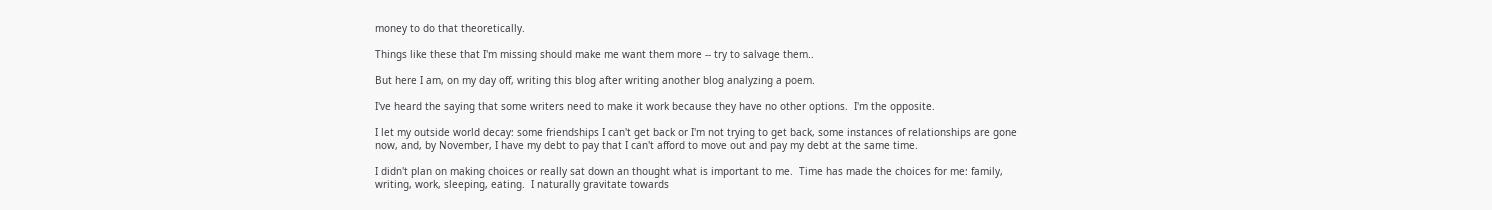money to do that theoretically.

Things like these that I'm missing should make me want them more -- try to salvage them..

But here I am, on my day off, writing this blog after writing another blog analyzing a poem.

I've heard the saying that some writers need to make it work because they have no other options.  I'm the opposite.

I let my outside world decay: some friendships I can't get back or I'm not trying to get back, some instances of relationships are gone now, and, by November, I have my debt to pay that I can't afford to move out and pay my debt at the same time.

I didn't plan on making choices or really sat down an thought what is important to me.  Time has made the choices for me: family, writing, work, sleeping, eating.  I naturally gravitate towards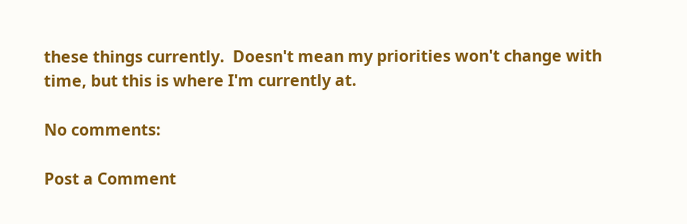these things currently.  Doesn't mean my priorities won't change with time, but this is where I'm currently at.

No comments:

Post a Comment